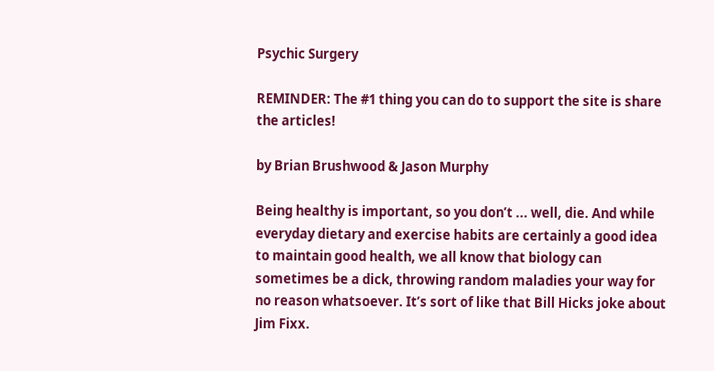Psychic Surgery

REMINDER: The #1 thing you can do to support the site is share the articles!

by Brian Brushwood & Jason Murphy

Being healthy is important, so you don’t ... well, die. And while everyday dietary and exercise habits are certainly a good idea to maintain good health, we all know that biology can sometimes be a dick, throwing random maladies your way for no reason whatsoever. It’s sort of like that Bill Hicks joke about Jim Fixx.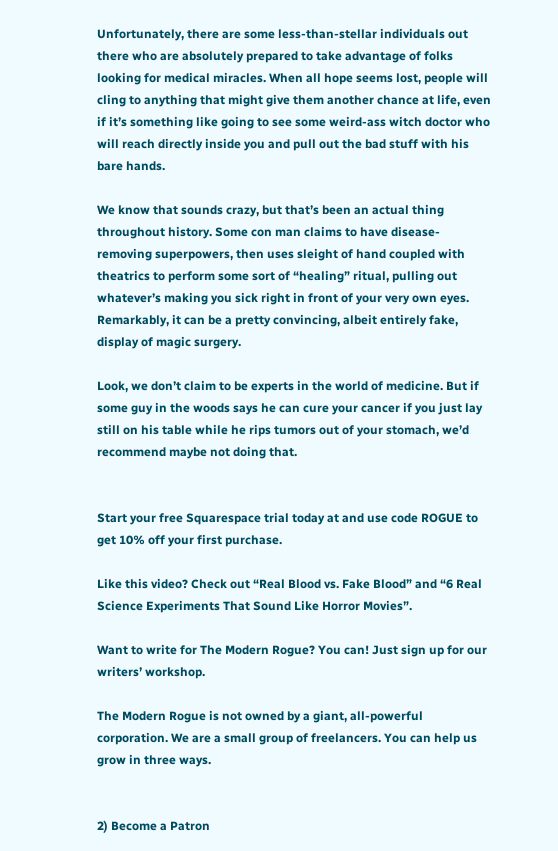Unfortunately, there are some less-than-stellar individuals out there who are absolutely prepared to take advantage of folks looking for medical miracles. When all hope seems lost, people will cling to anything that might give them another chance at life, even if it’s something like going to see some weird-ass witch doctor who will reach directly inside you and pull out the bad stuff with his bare hands.

We know that sounds crazy, but that’s been an actual thing throughout history. Some con man claims to have disease-removing superpowers, then uses sleight of hand coupled with theatrics to perform some sort of “healing” ritual, pulling out whatever’s making you sick right in front of your very own eyes. Remarkably, it can be a pretty convincing, albeit entirely fake, display of magic surgery.

Look, we don’t claim to be experts in the world of medicine. But if some guy in the woods says he can cure your cancer if you just lay still on his table while he rips tumors out of your stomach, we’d recommend maybe not doing that.


Start your free Squarespace trial today at and use code ROGUE to get 10% off your first purchase.

Like this video? Check out “Real Blood vs. Fake Blood” and “6 Real Science Experiments That Sound Like Horror Movies”.

Want to write for The Modern Rogue? You can! Just sign up for our writers’ workshop.

The Modern Rogue is not owned by a giant, all-powerful corporation. We are a small group of freelancers. You can help us grow in three ways.


2) Become a Patron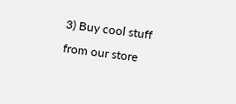3) Buy cool stuff from our store